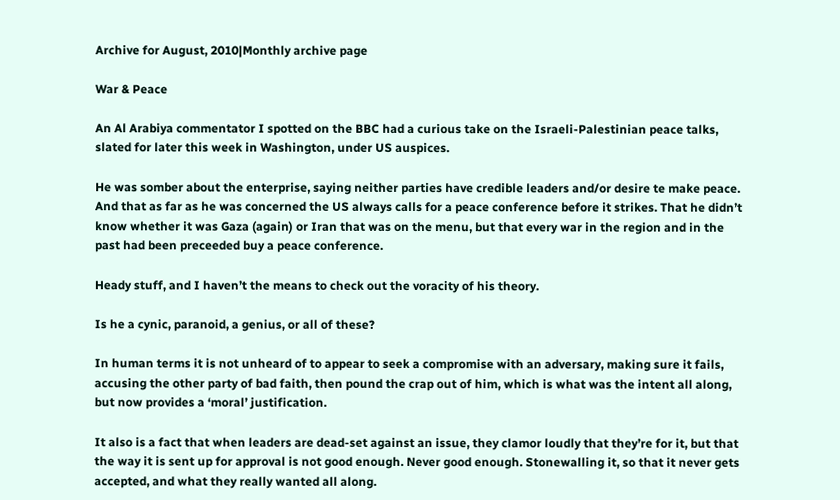Archive for August, 2010|Monthly archive page

War & Peace

An Al Arabiya commentator I spotted on the BBC had a curious take on the Israeli-Palestinian peace talks, slated for later this week in Washington, under US auspices.

He was somber about the enterprise, saying neither parties have credible leaders and/or desire te make peace. And that as far as he was concerned the US always calls for a peace conference before it strikes. That he didn’t know whether it was Gaza (again) or Iran that was on the menu, but that every war in the region and in the past had been preceeded buy a peace conference.

Heady stuff, and I haven’t the means to check out the voracity of his theory.

Is he a cynic, paranoid, a genius, or all of these?

In human terms it is not unheard of to appear to seek a compromise with an adversary, making sure it fails, accusing the other party of bad faith, then pound the crap out of him, which is what was the intent all along, but now provides a ‘moral’ justification.

It also is a fact that when leaders are dead-set against an issue, they clamor loudly that they’re for it, but that the way it is sent up for approval is not good enough. Never good enough. Stonewalling it, so that it never gets accepted, and what they really wanted all along.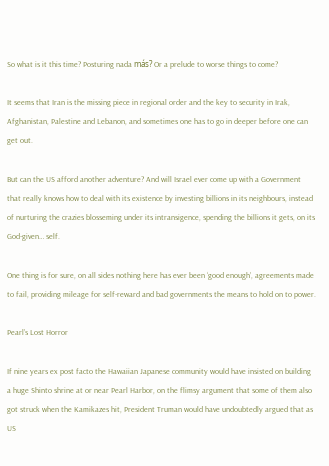So what is it this time? Posturing nada más? Or a prelude to worse things to come?

It seems that Iran is the missing piece in regional order and the key to security in Irak, Afghanistan, Palestine and Lebanon, and sometimes one has to go in deeper before one can get out.

But can the US afford another adventure? And will Israel ever come up with a Government that really knows how to deal with its existence by investing billions in its neighbours, instead of nurturing the crazies blosseming under its intransigence, spending the billions it gets, on its God-given… self.

One thing is for sure, on all sides nothing here has ever been ‘good enough’, agreements made to fail, providing mileage for self-reward and bad governments the means to hold on to power.

Pearl’s Lost Horror

If nine years ex post facto the Hawaiian Japanese community would have insisted on building a huge Shinto shrine at or near Pearl Harbor, on the flimsy argument that some of them also got struck when the Kamikazes hit, President Truman would have undoubtedly argued that as US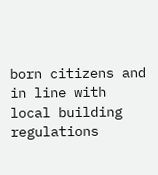born citizens and in line with local building regulations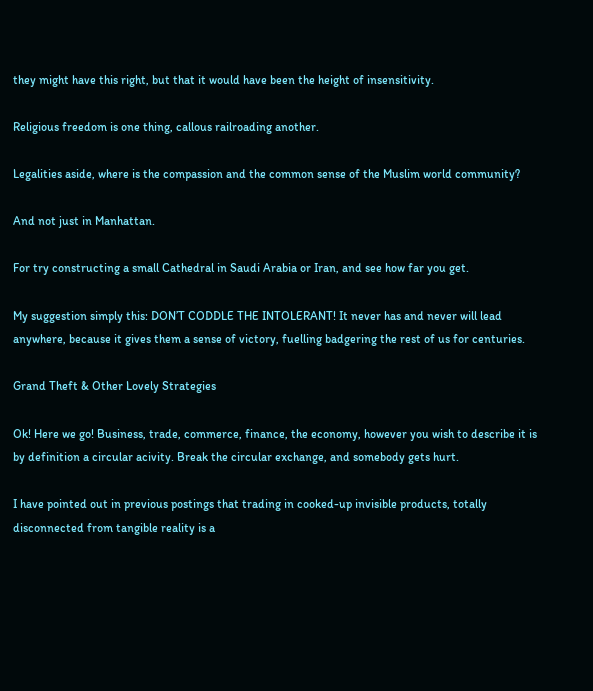they might have this right, but that it would have been the height of insensitivity.

Religious freedom is one thing, callous railroading another.

Legalities aside, where is the compassion and the common sense of the Muslim world community?

And not just in Manhattan.

For try constructing a small Cathedral in Saudi Arabia or Iran, and see how far you get.

My suggestion simply this: DON’T CODDLE THE INTOLERANT! It never has and never will lead anywhere, because it gives them a sense of victory, fuelling badgering the rest of us for centuries.

Grand Theft & Other Lovely Strategies

Ok! Here we go! Business, trade, commerce, finance, the economy, however you wish to describe it is by definition a circular acivity. Break the circular exchange, and somebody gets hurt.

I have pointed out in previous postings that trading in cooked-up invisible products, totally disconnected from tangible reality is a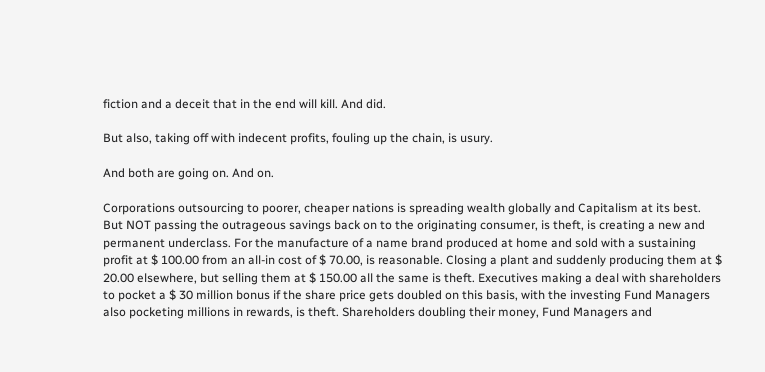fiction and a deceit that in the end will kill. And did.

But also, taking off with indecent profits, fouling up the chain, is usury.

And both are going on. And on.

Corporations outsourcing to poorer, cheaper nations is spreading wealth globally and Capitalism at its best. But NOT passing the outrageous savings back on to the originating consumer, is theft, is creating a new and permanent underclass. For the manufacture of a name brand produced at home and sold with a sustaining profit at $ 100.00 from an all-in cost of $ 70.00, is reasonable. Closing a plant and suddenly producing them at $ 20.00 elsewhere, but selling them at $ 150.00 all the same is theft. Executives making a deal with shareholders to pocket a $ 30 million bonus if the share price gets doubled on this basis, with the investing Fund Managers also pocketing millions in rewards, is theft. Shareholders doubling their money, Fund Managers and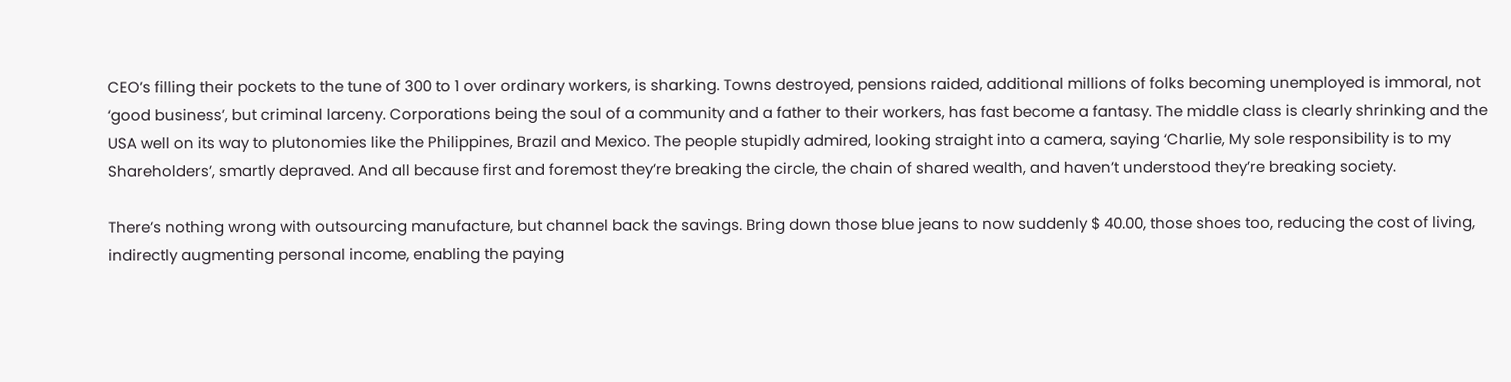CEO’s filling their pockets to the tune of 300 to 1 over ordinary workers, is sharking. Towns destroyed, pensions raided, additional millions of folks becoming unemployed is immoral, not ‘good business’, but criminal larceny. Corporations being the soul of a community and a father to their workers, has fast become a fantasy. The middle class is clearly shrinking and the USA well on its way to plutonomies like the Philippines, Brazil and Mexico. The people stupidly admired, looking straight into a camera, saying ‘Charlie, My sole responsibility is to my Shareholders’, smartly depraved. And all because first and foremost they’re breaking the circle, the chain of shared wealth, and haven’t understood they’re breaking society.

There’s nothing wrong with outsourcing manufacture, but channel back the savings. Bring down those blue jeans to now suddenly $ 40.00, those shoes too, reducing the cost of living, indirectly augmenting personal income, enabling the paying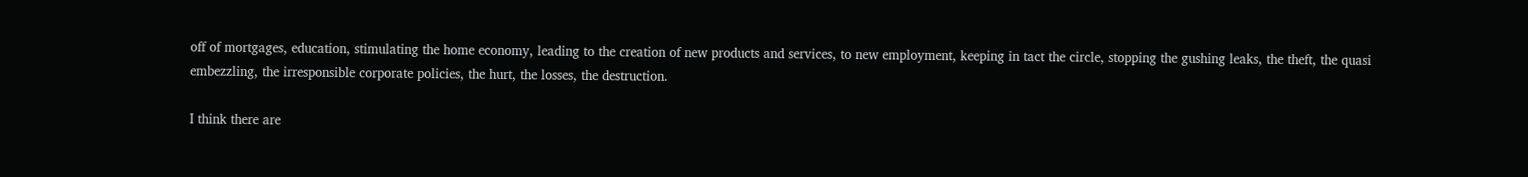off of mortgages, education, stimulating the home economy, leading to the creation of new products and services, to new employment, keeping in tact the circle, stopping the gushing leaks, the theft, the quasi embezzling, the irresponsible corporate policies, the hurt, the losses, the destruction.

I think there are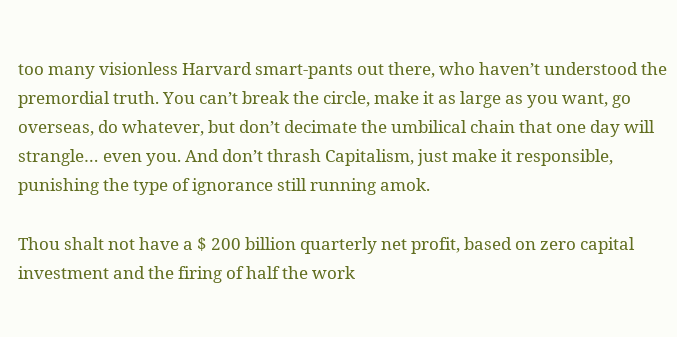too many visionless Harvard smart-pants out there, who haven’t understood the premordial truth. You can’t break the circle, make it as large as you want, go overseas, do whatever, but don’t decimate the umbilical chain that one day will strangle… even you. And don’t thrash Capitalism, just make it responsible, punishing the type of ignorance still running amok.

Thou shalt not have a $ 200 billion quarterly net profit, based on zero capital investment and the firing of half the work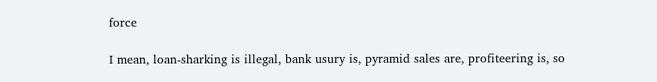force

I mean, loan-sharking is illegal, bank usury is, pyramid sales are, profiteering is, so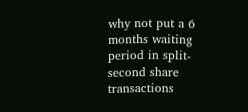why not put a 6 months waiting period in split-second share transactions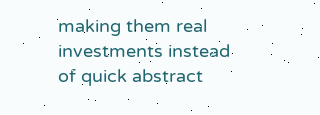making them real investments instead of quick abstract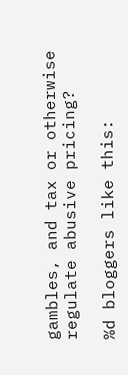gambles, and tax or otherwise regulate abusive pricing?

%d bloggers like this: